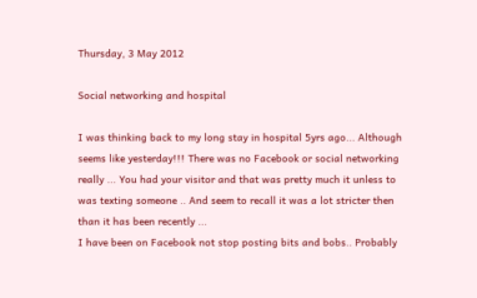Thursday, 3 May 2012

Social networking and hospital

I was thinking back to my long stay in hospital 5yrs ago... Although seems like yesterday!!! There was no Facebook or social networking really ... You had your visitor and that was pretty much it unless to was texting someone .. And seem to recall it was a lot stricter then than it has been recently ...
I have been on Facebook not stop posting bits and bobs.. Probably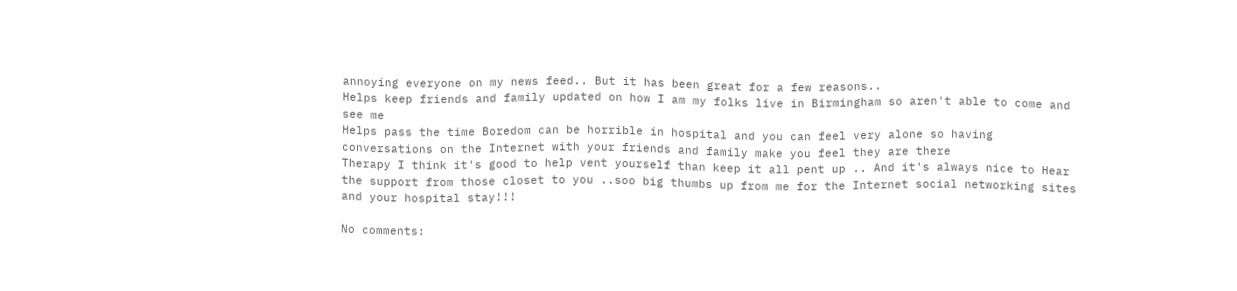annoying everyone on my news feed.. But it has been great for a few reasons..
Helps keep friends and family updated on how I am my folks live in Birmingham so aren't able to come and see me
Helps pass the time Boredom can be horrible in hospital and you can feel very alone so having conversations on the Internet with your friends and family make you feel they are there
Therapy I think it's good to help vent yourself than keep it all pent up .. And it's always nice to Hear the support from those closet to you ..soo big thumbs up from me for the Internet social networking sites and your hospital stay!!!

No comments: